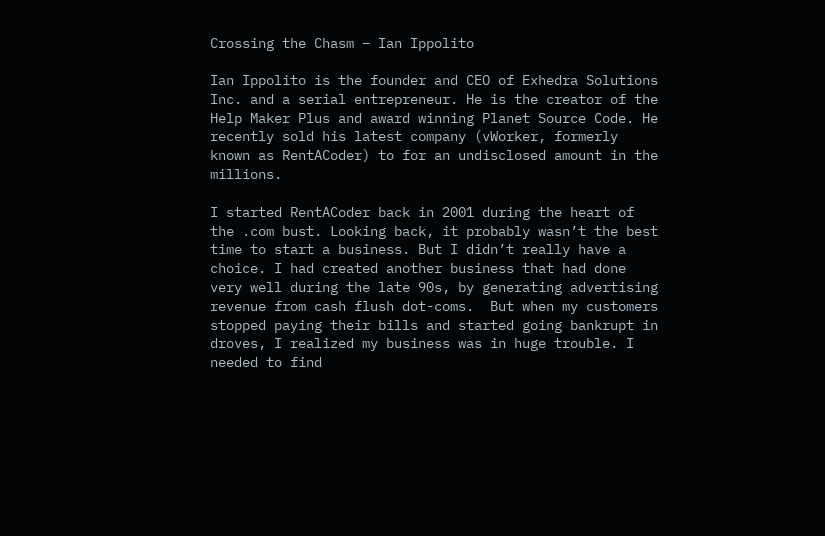Crossing the Chasm – Ian Ippolito

Ian Ippolito is the founder and CEO of Exhedra Solutions Inc. and a serial entrepreneur. He is the creator of the Help Maker Plus and award winning Planet Source Code. He recently sold his latest company (vWorker, formerly known as RentACoder) to for an undisclosed amount in the millions.

I started RentACoder back in 2001 during the heart of the .com bust. Looking back, it probably wasn’t the best time to start a business. But I didn’t really have a choice. I had created another business that had done very well during the late 90s, by generating advertising revenue from cash flush dot-coms.  But when my customers stopped paying their bills and started going bankrupt in droves, I realized my business was in huge trouble. I needed to find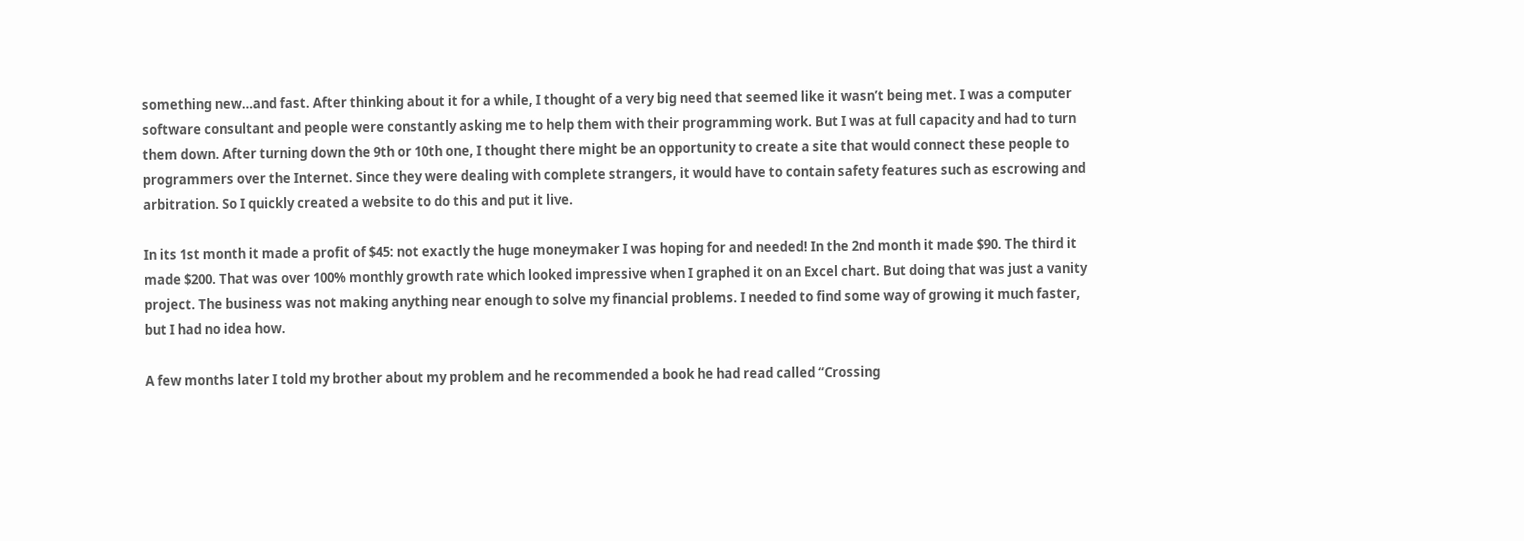something new…and fast. After thinking about it for a while, I thought of a very big need that seemed like it wasn’t being met. I was a computer software consultant and people were constantly asking me to help them with their programming work. But I was at full capacity and had to turn them down. After turning down the 9th or 10th one, I thought there might be an opportunity to create a site that would connect these people to programmers over the Internet. Since they were dealing with complete strangers, it would have to contain safety features such as escrowing and arbitration. So I quickly created a website to do this and put it live.

In its 1st month it made a profit of $45: not exactly the huge moneymaker I was hoping for and needed! In the 2nd month it made $90. The third it made $200. That was over 100% monthly growth rate which looked impressive when I graphed it on an Excel chart. But doing that was just a vanity project. The business was not making anything near enough to solve my financial problems. I needed to find some way of growing it much faster, but I had no idea how.

A few months later I told my brother about my problem and he recommended a book he had read called “Crossing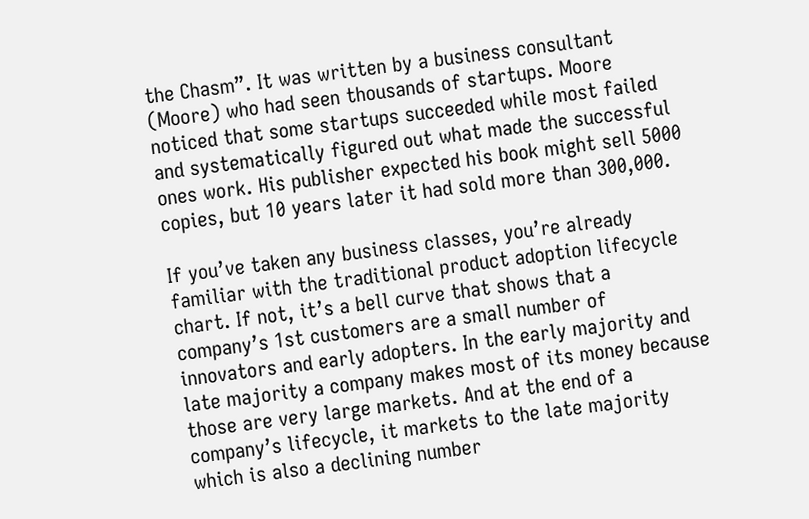the Chasm”. It was written by a business consultant (Moore) who had seen thousands of startups. Moore noticed that some startups succeeded while most failed and systematically figured out what made the successful ones work. His publisher expected his book might sell 5000 copies, but 10 years later it had sold more than 300,000.

If you’ve taken any business classes, you’re already familiar with the traditional product adoption lifecycle chart. If not, it’s a bell curve that shows that a company’s 1st customers are a small number of innovators and early adopters. In the early majority and late majority a company makes most of its money because those are very large markets. And at the end of a company’s lifecycle, it markets to the late majority which is also a declining number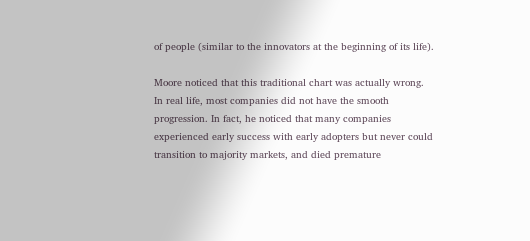of people (similar to the innovators at the beginning of its life).

Moore noticed that this traditional chart was actually wrong.  In real life, most companies did not have the smooth progression. In fact, he noticed that many companies experienced early success with early adopters but never could transition to majority markets, and died premature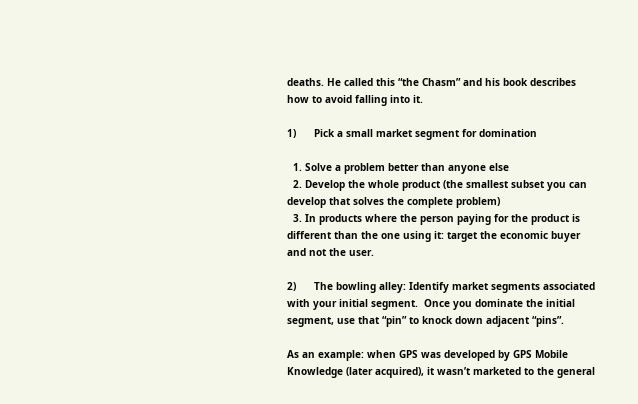deaths. He called this “the Chasm” and his book describes how to avoid falling into it.

1)      Pick a small market segment for domination

  1. Solve a problem better than anyone else
  2. Develop the whole product (the smallest subset you can develop that solves the complete problem)
  3. In products where the person paying for the product is different than the one using it: target the economic buyer and not the user.

2)      The bowling alley: Identify market segments associated with your initial segment.  Once you dominate the initial segment, use that “pin” to knock down adjacent “pins”.

As an example: when GPS was developed by GPS Mobile Knowledge (later acquired), it wasn’t marketed to the general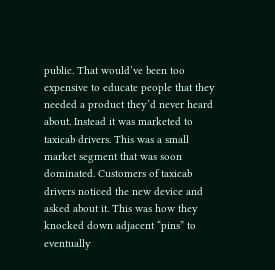public. That would’ve been too expensive to educate people that they needed a product they’d never heard about. Instead it was marketed to taxicab drivers. This was a small market segment that was soon dominated. Customers of taxicab drivers noticed the new device and asked about it. This was how they knocked down adjacent “pins” to eventually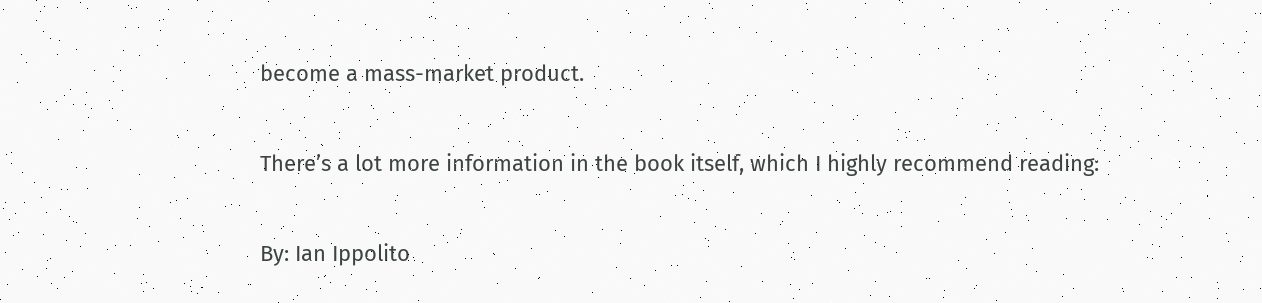become a mass-market product.

There’s a lot more information in the book itself, which I highly recommend reading:

By: Ian Ippolito